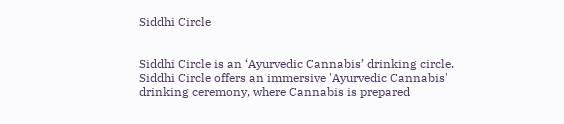Siddhi Circle


Siddhi Circle is an ‘Ayurvedic Cannabis’ drinking circle. Siddhi Circle offers an immersive 'Ayurvedic Cannabis' drinking ceremony, where Cannabis is prepared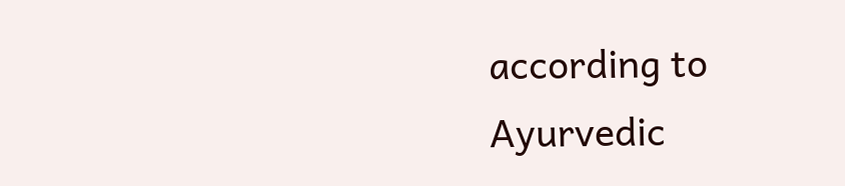according to Ayurvedic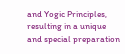and Yogic Principles, resulting in a unique and special preparation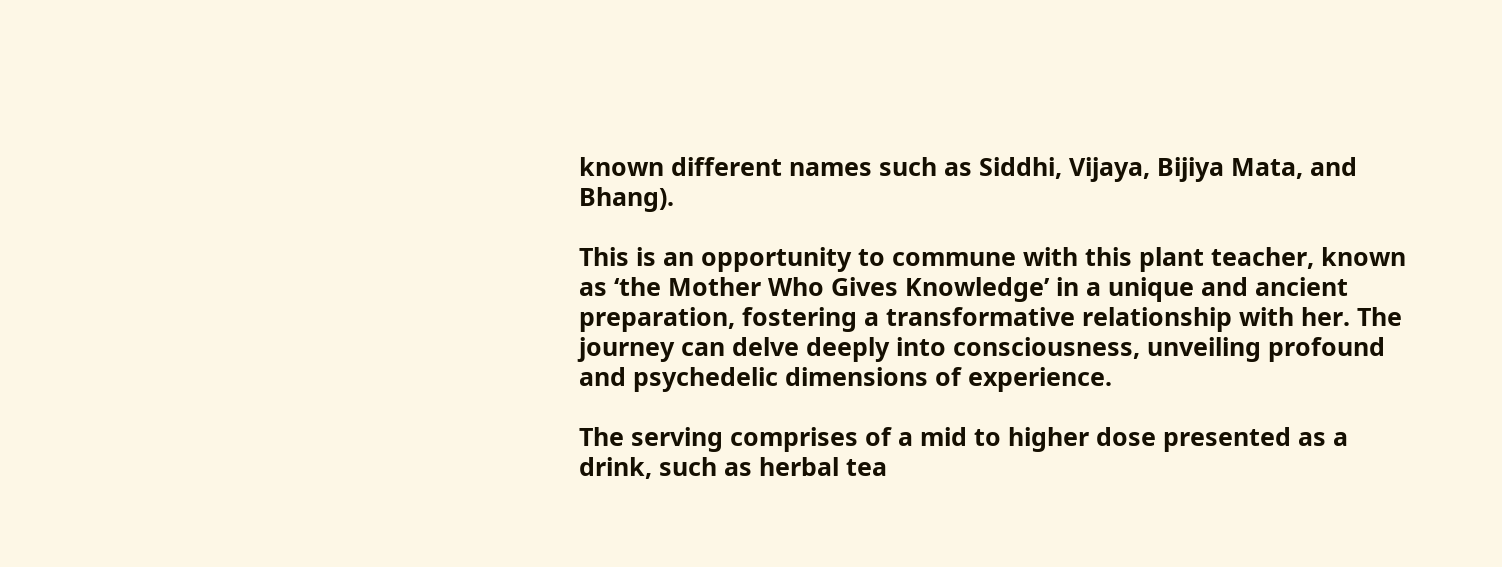known different names such as Siddhi, Vijaya, Bijiya Mata, and Bhang).

This is an opportunity to commune with this plant teacher, known as ‘the Mother Who Gives Knowledge’ in a unique and ancient preparation, fostering a transformative relationship with her. The journey can delve deeply into consciousness, unveiling profound and psychedelic dimensions of experience.

The serving comprises of a mid to higher dose presented as a drink, such as herbal tea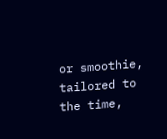or smoothie, tailored to the time,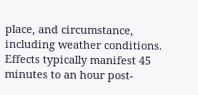place, and circumstance, including weather conditions. Effects typically manifest 45 minutes to an hour post-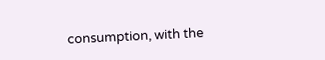consumption, with the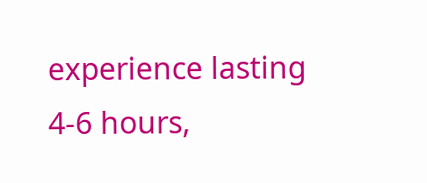experience lasting 4-6 hours,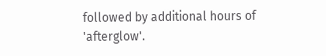followed by additional hours of 'afterglow'.